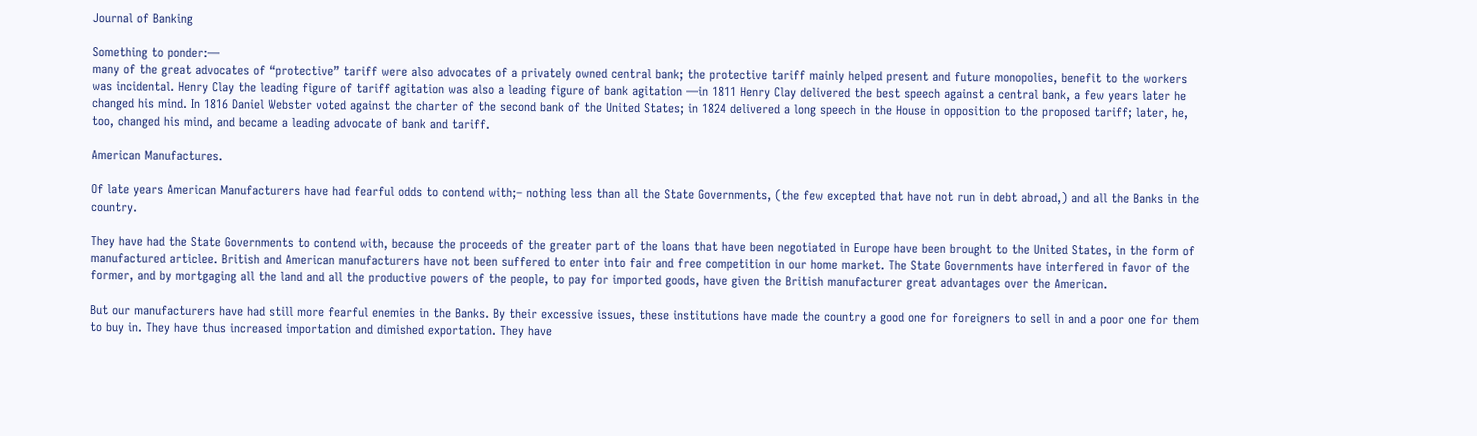Journal of Banking

Something to ponder:—
many of the great advocates of “protective” tariff were also advocates of a privately owned central bank; the protective tariff mainly helped present and future monopolies, benefit to the workers was incidental. Henry Clay the leading figure of tariff agitation was also a leading figure of bank agitation —in 1811 Henry Clay delivered the best speech against a central bank, a few years later he changed his mind. In 1816 Daniel Webster voted against the charter of the second bank of the United States; in 1824 delivered a long speech in the House in opposition to the proposed tariff; later, he, too, changed his mind, and became a leading advocate of bank and tariff.

American Manufactures.

Of late years American Manufacturers have had fearful odds to contend with;– nothing less than all the State Governments, (the few excepted that have not run in debt abroad,) and all the Banks in the country.

They have had the State Governments to contend with, because the proceeds of the greater part of the loans that have been negotiated in Europe have been brought to the United States, in the form of manufactured articlee. British and American manufacturers have not been suffered to enter into fair and free competition in our home market. The State Governments have interfered in favor of the former, and by mortgaging all the land and all the productive powers of the people, to pay for imported goods, have given the British manufacturer great advantages over the American.

But our manufacturers have had still more fearful enemies in the Banks. By their excessive issues, these institutions have made the country a good one for foreigners to sell in and a poor one for them to buy in. They have thus increased importation and dimished exportation. They have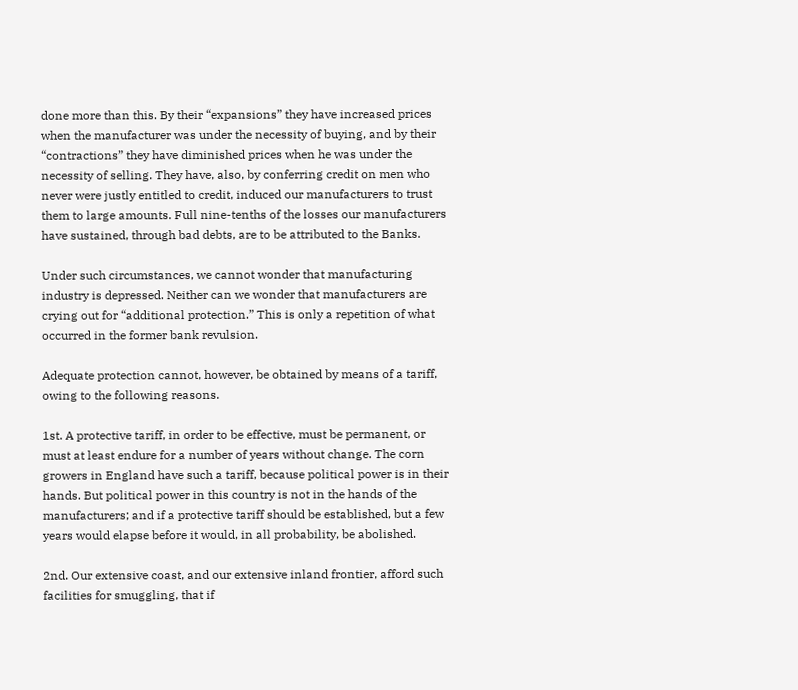done more than this. By their “expansions” they have increased prices when the manufacturer was under the necessity of buying, and by their “contractions” they have diminished prices when he was under the necessity of selling. They have, also, by conferring credit on men who never were justly entitled to credit, induced our manufacturers to trust them to large amounts. Full nine-tenths of the losses our manufacturers have sustained, through bad debts, are to be attributed to the Banks.

Under such circumstances, we cannot wonder that manufacturing industry is depressed. Neither can we wonder that manufacturers are crying out for “additional protection.” This is only a repetition of what occurred in the former bank revulsion.

Adequate protection cannot, however, be obtained by means of a tariff, owing to the following reasons.

1st. A protective tariff, in order to be effective, must be permanent, or must at least endure for a number of years without change. The corn growers in England have such a tariff, because political power is in their hands. But political power in this country is not in the hands of the manufacturers; and if a protective tariff should be established, but a few years would elapse before it would, in all probability, be abolished.

2nd. Our extensive coast, and our extensive inland frontier, afford such facilities for smuggling, that if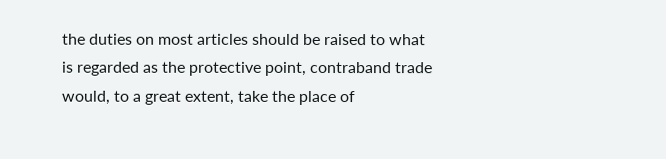the duties on most articles should be raised to what is regarded as the protective point, contraband trade would, to a great extent, take the place of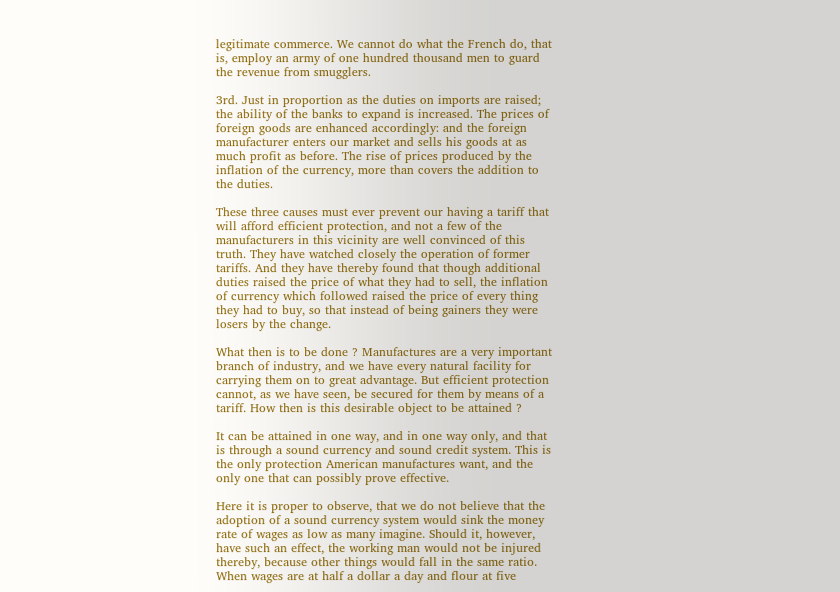legitimate commerce. We cannot do what the French do, that is, employ an army of one hundred thousand men to guard the revenue from smugglers.

3rd. Just in proportion as the duties on imports are raised; the ability of the banks to expand is increased. The prices of foreign goods are enhanced accordingly: and the foreign manufacturer enters our market and sells his goods at as much profit as before. The rise of prices produced by the inflation of the currency, more than covers the addition to the duties.

These three causes must ever prevent our having a tariff that will afford efficient protection, and not a few of the manufacturers in this vicinity are well convinced of this truth. They have watched closely the operation of former tariffs. And they have thereby found that though additional duties raised the price of what they had to sell, the inflation of currency which followed raised the price of every thing they had to buy, so that instead of being gainers they were losers by the change.

What then is to be done ? Manufactures are a very important branch of industry, and we have every natural facility for carrying them on to great advantage. But efficient protection cannot, as we have seen, be secured for them by means of a tariff. How then is this desirable object to be attained ?

It can be attained in one way, and in one way only, and that is through a sound currency and sound credit system. This is the only protection American manufactures want, and the only one that can possibly prove effective.

Here it is proper to observe, that we do not believe that the adoption of a sound currency system would sink the money rate of wages as low as many imagine. Should it, however, have such an effect, the working man would not be injured thereby, because other things would fall in the same ratio. When wages are at half a dollar a day and flour at five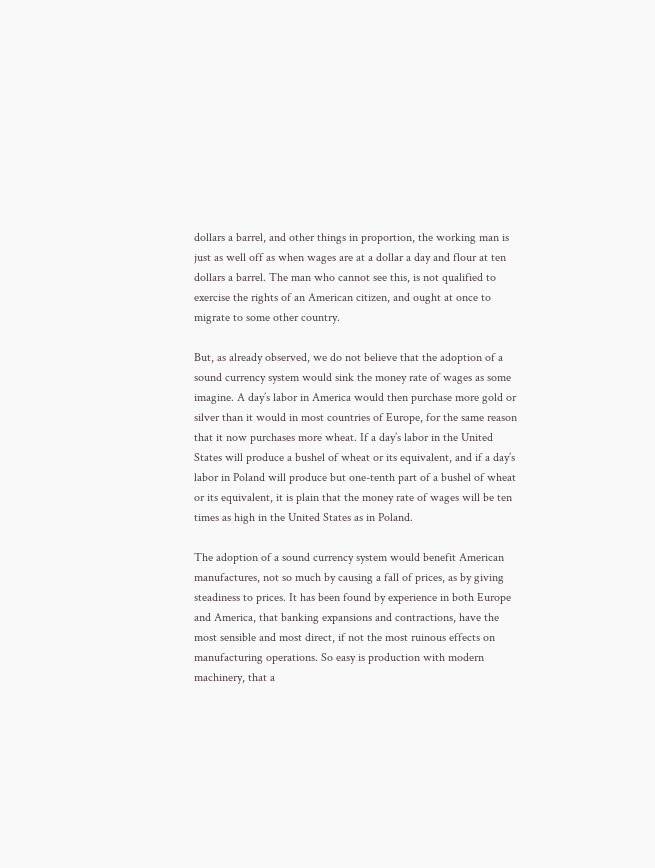dollars a barrel, and other things in proportion, the working man is just as well off as when wages are at a dollar a day and flour at ten dollars a barrel. The man who cannot see this, is not qualified to exercise the rights of an American citizen, and ought at once to migrate to some other country.

But, as already observed, we do not believe that the adoption of a sound currency system would sink the money rate of wages as some imagine. A day’s labor in America would then purchase more gold or silver than it would in most countries of Europe, for the same reason that it now purchases more wheat. If a day’s labor in the United States will produce a bushel of wheat or its equivalent, and if a day’s labor in Poland will produce but one-tenth part of a bushel of wheat or its equivalent, it is plain that the money rate of wages will be ten times as high in the United States as in Poland.

The adoption of a sound currency system would benefit American manufactures, not so much by causing a fall of prices, as by giving steadiness to prices. It has been found by experience in both Europe and America, that banking expansions and contractions, have the most sensible and most direct, if not the most ruinous effects on manufacturing operations. So easy is production with modern machinery, that a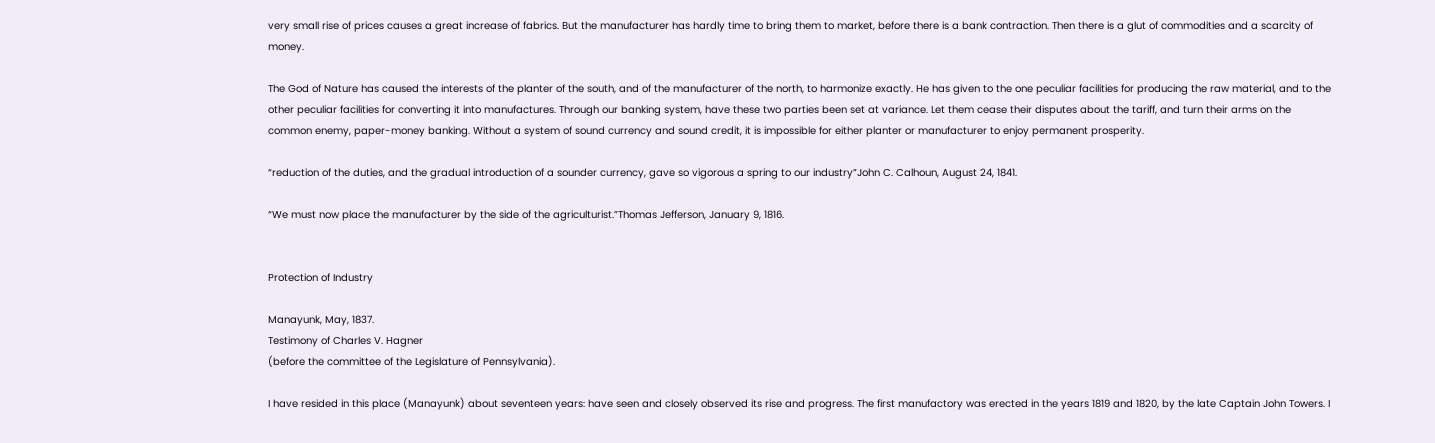very small rise of prices causes a great increase of fabrics. But the manufacturer has hardly time to bring them to market, before there is a bank contraction. Then there is a glut of commodities and a scarcity of money.

The God of Nature has caused the interests of the planter of the south, and of the manufacturer of the north, to harmonize exactly. He has given to the one peculiar facilities for producing the raw material, and to the other peculiar facilities for converting it into manufactures. Through our banking system, have these two parties been set at variance. Let them cease their disputes about the tariff, and turn their arms on the common enemy, paper-money banking. Without a system of sound currency and sound credit, it is impossible for either planter or manufacturer to enjoy permanent prosperity.

“reduction of the duties, and the gradual introduction of a sounder currency, gave so vigorous a spring to our industry”John C. Calhoun, August 24, 1841.

“We must now place the manufacturer by the side of the agriculturist.”Thomas Jefferson, January 9, 1816.


Protection of Industry

Manayunk, May, 1837.
Testimony of Charles V. Hagner
(before the committee of the Legislature of Pennsylvania).

I have resided in this place (Manayunk) about seventeen years: have seen and closely observed its rise and progress. The first manufactory was erected in the years 1819 and 1820, by the late Captain John Towers. I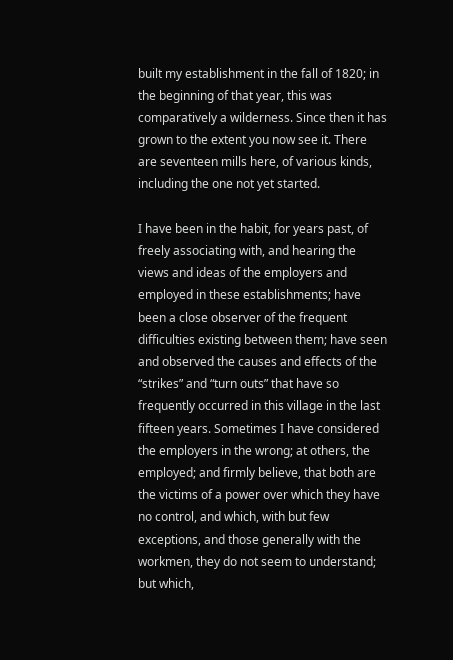built my establishment in the fall of 1820; in the beginning of that year, this was comparatively a wilderness. Since then it has grown to the extent you now see it. There are seventeen mills here, of various kinds, including the one not yet started.

I have been in the habit, for years past, of freely associating with, and hearing the views and ideas of the employers and employed in these establishments; have been a close observer of the frequent difficulties existing between them; have seen and observed the causes and effects of the “strikes” and “turn outs” that have so frequently occurred in this village in the last fifteen years. Sometimes I have considered the employers in the wrong; at others, the employed; and firmly believe, that both are the victims of a power over which they have no control, and which, with but few exceptions, and those generally with the workmen, they do not seem to understand; but which,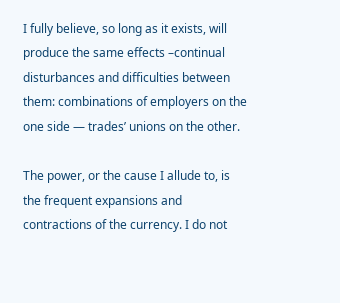I fully believe, so long as it exists, will produce the same effects –continual disturbances and difficulties between them: combinations of employers on the one side — trades’ unions on the other.

The power, or the cause I allude to, is the frequent expansions and contractions of the currency. I do not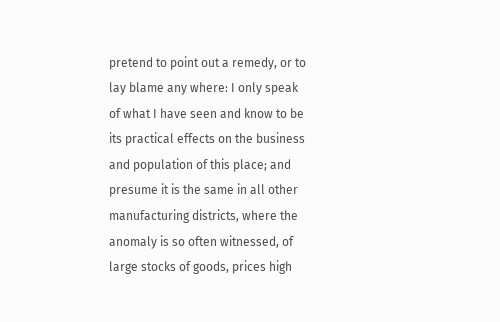pretend to point out a remedy, or to lay blame any where: I only speak of what I have seen and know to be its practical effects on the business and population of this place; and presume it is the same in all other manufacturing districts, where the anomaly is so often witnessed, of large stocks of goods, prices high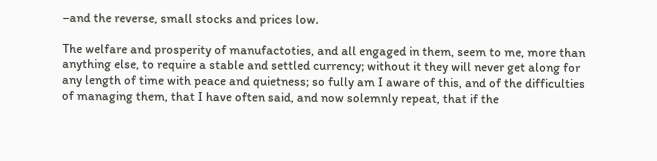–and the reverse, small stocks and prices low.

The welfare and prosperity of manufactoties, and all engaged in them, seem to me, more than anything else, to require a stable and settled currency; without it they will never get along for any length of time with peace and quietness; so fully am I aware of this, and of the difficulties of managing them, that I have often said, and now solemnly repeat, that if the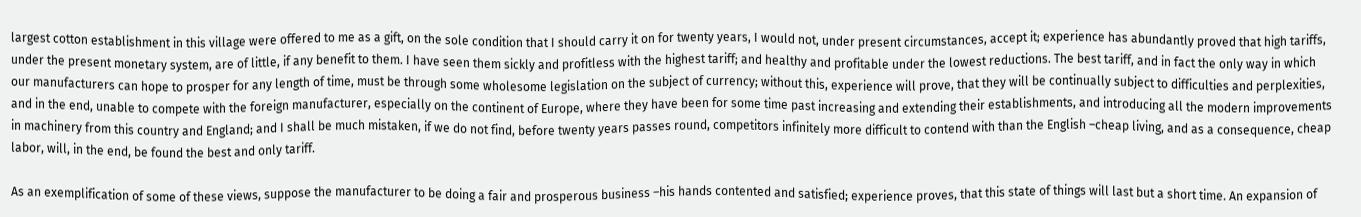largest cotton establishment in this village were offered to me as a gift, on the sole condition that I should carry it on for twenty years, I would not, under present circumstances, accept it; experience has abundantly proved that high tariffs, under the present monetary system, are of little, if any benefit to them. I have seen them sickly and profitless with the highest tariff; and healthy and profitable under the lowest reductions. The best tariff, and in fact the only way in which our manufacturers can hope to prosper for any length of time, must be through some wholesome legislation on the subject of currency; without this, experience will prove, that they will be continually subject to difficulties and perplexities, and in the end, unable to compete with the foreign manufacturer, especially on the continent of Europe, where they have been for some time past increasing and extending their establishments, and introducing all the modern improvements in machinery from this country and England; and I shall be much mistaken, if we do not find, before twenty years passes round, competitors infinitely more difficult to contend with than the English –cheap living, and as a consequence, cheap labor, will, in the end, be found the best and only tariff.

As an exemplification of some of these views, suppose the manufacturer to be doing a fair and prosperous business –his hands contented and satisfied; experience proves, that this state of things will last but a short time. An expansion of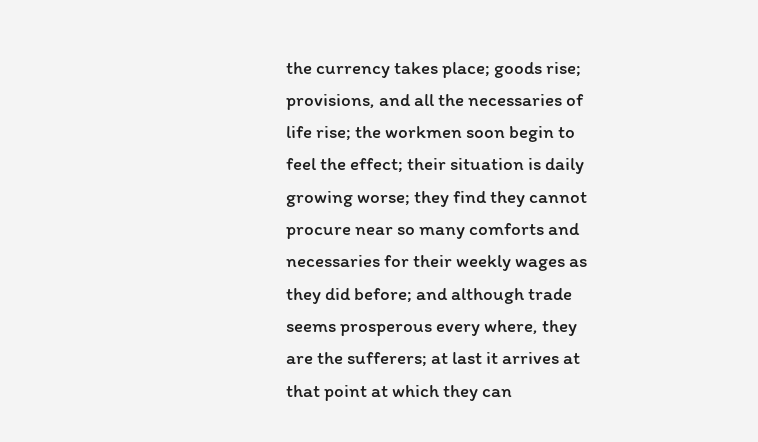the currency takes place; goods rise; provisions, and all the necessaries of life rise; the workmen soon begin to feel the effect; their situation is daily growing worse; they find they cannot procure near so many comforts and necessaries for their weekly wages as they did before; and although trade seems prosperous every where, they are the sufferers; at last it arrives at that point at which they can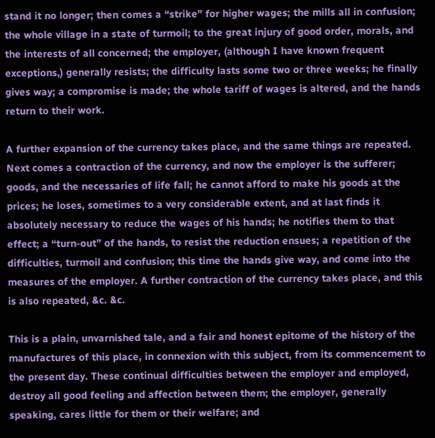stand it no longer; then comes a “strike” for higher wages; the mills all in confusion; the whole village in a state of turmoil; to the great injury of good order, morals, and the interests of all concerned; the employer, (although I have known frequent exceptions,) generally resists; the difficulty lasts some two or three weeks; he finally gives way; a compromise is made; the whole tariff of wages is altered, and the hands return to their work.

A further expansion of the currency takes place, and the same things are repeated. Next comes a contraction of the currency, and now the employer is the sufferer; goods, and the necessaries of life fall; he cannot afford to make his goods at the prices; he loses, sometimes to a very considerable extent, and at last finds it absolutely necessary to reduce the wages of his hands; he notifies them to that effect; a “turn-out” of the hands, to resist the reduction ensues; a repetition of the difficulties, turmoil and confusion; this time the hands give way, and come into the measures of the employer. A further contraction of the currency takes place, and this is also repeated, &c. &c.

This is a plain, unvarnished tale, and a fair and honest epitome of the history of the manufactures of this place, in connexion with this subject, from its commencement to the present day. These continual difficulties between the employer and employed, destroy all good feeling and affection between them; the employer, generally speaking, cares little for them or their welfare; and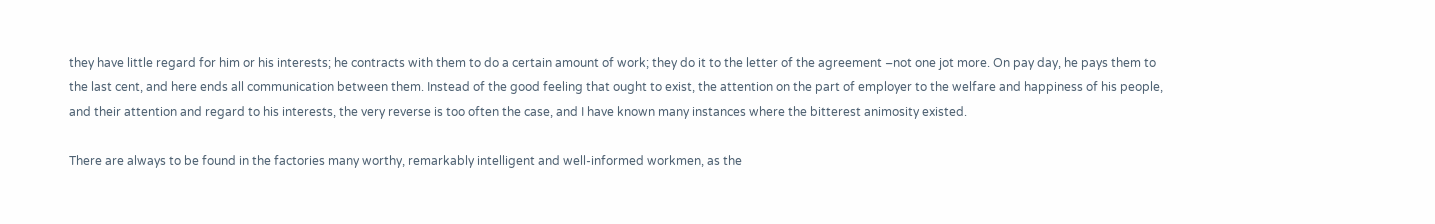they have little regard for him or his interests; he contracts with them to do a certain amount of work; they do it to the letter of the agreement –not one jot more. On pay day, he pays them to the last cent, and here ends all communication between them. Instead of the good feeling that ought to exist, the attention on the part of employer to the welfare and happiness of his people, and their attention and regard to his interests, the very reverse is too often the case, and I have known many instances where the bitterest animosity existed.

There are always to be found in the factories many worthy, remarkably intelligent and well-informed workmen, as the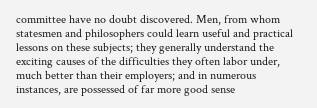committee have no doubt discovered. Men, from whom statesmen and philosophers could learn useful and practical lessons on these subjects; they generally understand the exciting causes of the difficulties they often labor under, much better than their employers; and in numerous instances, are possessed of far more good sense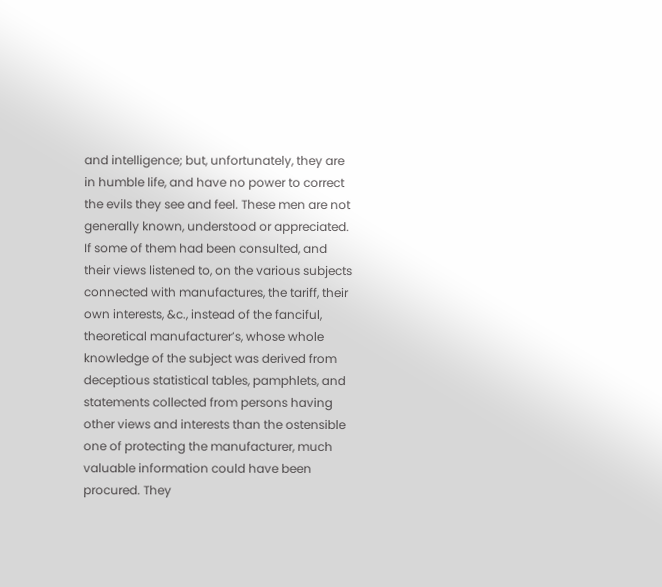and intelligence; but, unfortunately, they are in humble life, and have no power to correct the evils they see and feel. These men are not generally known, understood or appreciated. If some of them had been consulted, and their views listened to, on the various subjects connected with manufactures, the tariff, their own interests, &c., instead of the fanciful, theoretical manufacturer’s, whose whole knowledge of the subject was derived from deceptious statistical tables, pamphlets, and statements collected from persons having other views and interests than the ostensible one of protecting the manufacturer, much valuable information could have been procured. They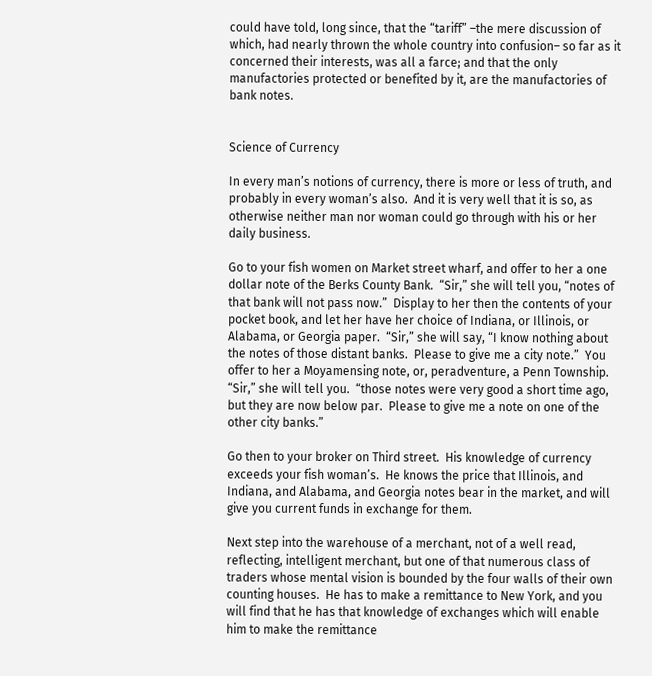could have told, long since, that the “tariff” –the mere discussion of which, had nearly thrown the whole country into confusion– so far as it concerned their interests, was all a farce; and that the only manufactories protected or benefited by it, are the manufactories of bank notes.


Science of Currency

In every man’s notions of currency, there is more or less of truth, and probably in every woman’s also.  And it is very well that it is so, as otherwise neither man nor woman could go through with his or her daily business.

Go to your fish women on Market street wharf, and offer to her a one dollar note of the Berks County Bank.  “Sir,” she will tell you, “notes of that bank will not pass now.”  Display to her then the contents of your pocket book, and let her have her choice of Indiana, or Illinois, or Alabama, or Georgia paper.  “Sir,” she will say, “I know nothing about the notes of those distant banks.  Please to give me a city note.”  You offer to her a Moyamensing note, or, peradventure, a Penn Township.  “Sir,” she will tell you.  “those notes were very good a short time ago, but they are now below par.  Please to give me a note on one of the other city banks.”

Go then to your broker on Third street.  His knowledge of currency exceeds your fish woman’s.  He knows the price that Illinois, and Indiana, and Alabama, and Georgia notes bear in the market, and will give you current funds in exchange for them.

Next step into the warehouse of a merchant, not of a well read, reflecting, intelligent merchant, but one of that numerous class of traders whose mental vision is bounded by the four walls of their own counting houses.  He has to make a remittance to New York, and you will find that he has that knowledge of exchanges which will enable him to make the remittance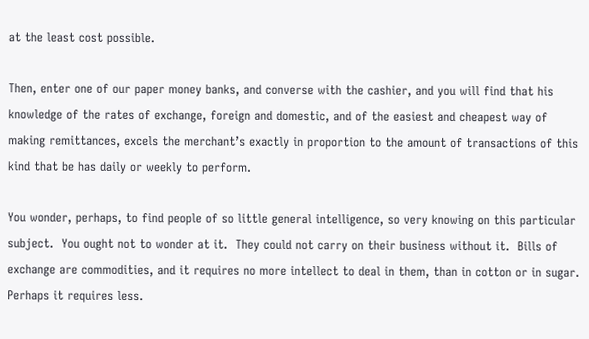at the least cost possible.

Then, enter one of our paper money banks, and converse with the cashier, and you will find that his knowledge of the rates of exchange, foreign and domestic, and of the easiest and cheapest way of making remittances, excels the merchant’s exactly in proportion to the amount of transactions of this kind that be has daily or weekly to perform.

You wonder, perhaps, to find people of so little general intelligence, so very knowing on this particular subject.  You ought not to wonder at it.  They could not carry on their business without it.  Bills of exchange are commodities, and it requires no more intellect to deal in them, than in cotton or in sugar.  Perhaps it requires less.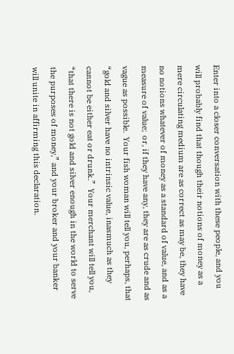Enter into a closer conversation with these people, and you will probably find that though their notions of money as a mere circulating medium are as correct as may be, they have no notions whatever of money as a standard of value, and as a measure of value;  or, if they have any, they are as crude and as vague as possible.  Your fish woman will tell you, perhaps, that “gold and silver have no intrinsic value, inasmuch as they cannot be either eat or drunk.”  Your merchant will tell you, “that there is not gold and silver enough in the world to serve the purposes of money,” and your broker and your banker will unite in affirming this declaration.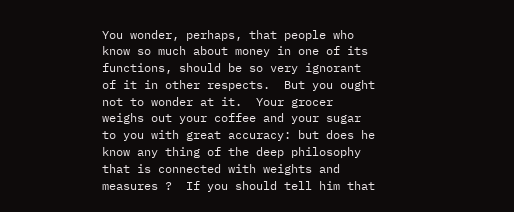You wonder, perhaps, that people who know so much about money in one of its functions, should be so very ignorant of it in other respects.  But you ought not to wonder at it.  Your grocer weighs out your coffee and your sugar to you with great accuracy: but does he know any thing of the deep philosophy that is connected with weights and measures ?  If you should tell him that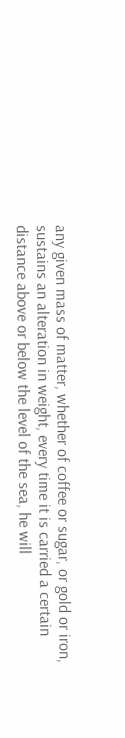any given mass of matter, whether of coffee or sugar, or gold or iron, sustains an alteration in weight, every time it is carried a certain distance above or below the level of the sea, he will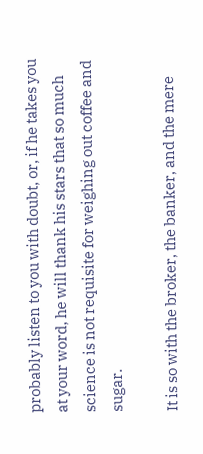probably listen to you with doubt, or, if he takes you at your word, he will thank his stars that so much science is not requisite for weighing out coffee and sugar.

It is so with the broker, the banker, and the mere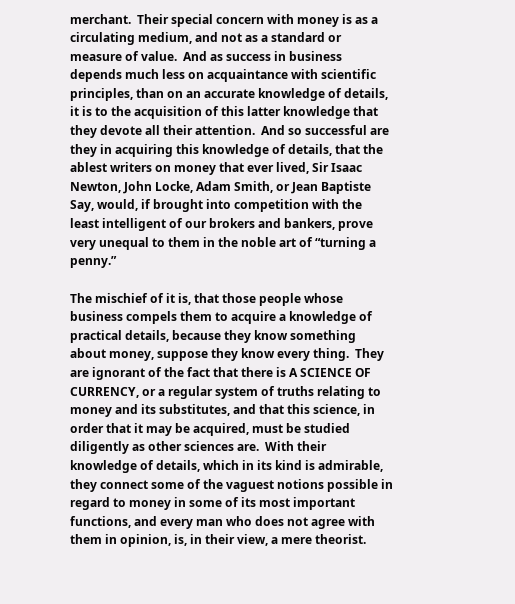merchant.  Their special concern with money is as a circulating medium, and not as a standard or measure of value.  And as success in business depends much less on acquaintance with scientific principles, than on an accurate knowledge of details, it is to the acquisition of this latter knowledge that they devote all their attention.  And so successful are they in acquiring this knowledge of details, that the ablest writers on money that ever lived, Sir Isaac Newton, John Locke, Adam Smith, or Jean Baptiste Say, would, if brought into competition with the least intelligent of our brokers and bankers, prove very unequal to them in the noble art of “turning a penny.”

The mischief of it is, that those people whose business compels them to acquire a knowledge of practical details, because they know something about money, suppose they know every thing.  They are ignorant of the fact that there is A SCIENCE OF CURRENCY, or a regular system of truths relating to money and its substitutes, and that this science, in order that it may be acquired, must be studied diligently as other sciences are.  With their knowledge of details, which in its kind is admirable, they connect some of the vaguest notions possible in regard to money in some of its most important functions, and every man who does not agree with them in opinion, is, in their view, a mere theorist.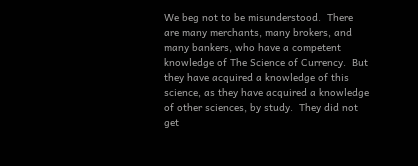We beg not to be misunderstood.  There are many merchants, many brokers, and many bankers, who have a competent knowledge of The Science of Currency.  But they have acquired a knowledge of this science, as they have acquired a knowledge of other sciences, by study.  They did not get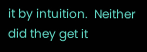it by intuition.  Neither did they get it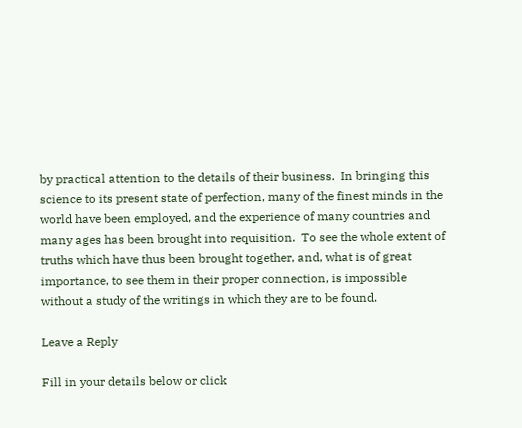by practical attention to the details of their business.  In bringing this science to its present state of perfection, many of the finest minds in the world have been employed, and the experience of many countries and many ages has been brought into requisition.  To see the whole extent of truths which have thus been brought together, and, what is of great importance, to see them in their proper connection, is impossible without a study of the writings in which they are to be found.

Leave a Reply

Fill in your details below or click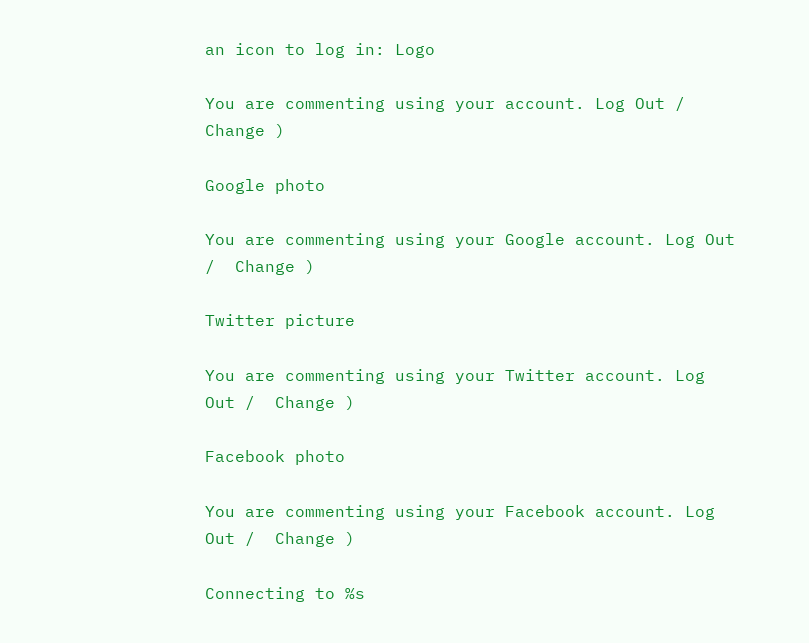an icon to log in: Logo

You are commenting using your account. Log Out /  Change )

Google photo

You are commenting using your Google account. Log Out /  Change )

Twitter picture

You are commenting using your Twitter account. Log Out /  Change )

Facebook photo

You are commenting using your Facebook account. Log Out /  Change )

Connecting to %s